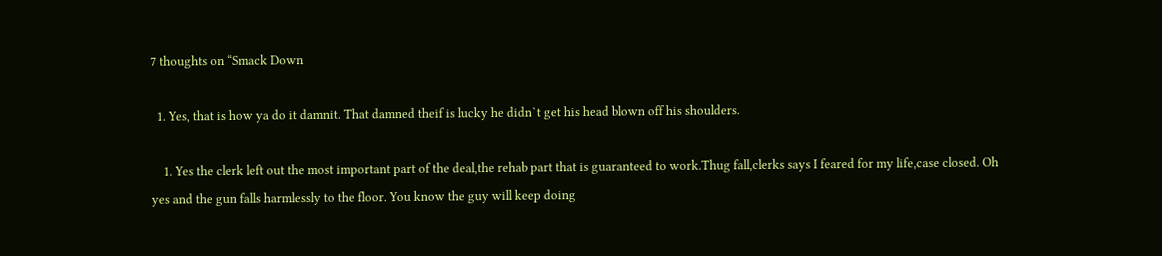7 thoughts on “Smack Down

  1. Yes, that is how ya do it damnit. That damned theif is lucky he didn`t get his head blown off his shoulders.

    1. Yes the clerk left out the most important part of the deal,the rehab part that is guaranteed to work.Thug fall,clerks says I feared for my life,case closed. Oh yes and the gun falls harmlessly to the floor. You know the guy will keep doing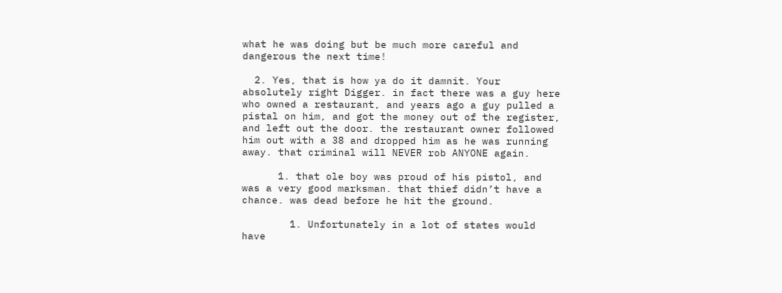what he was doing but be much more careful and dangerous the next time!

  2. Yes, that is how ya do it damnit. Your absolutely right Digger. in fact there was a guy here who owned a restaurant, and years ago a guy pulled a pistal on him, and got the money out of the register, and left out the door. the restaurant owner followed him out with a 38 and dropped him as he was running away. that criminal will NEVER rob ANYONE again.

      1. that ole boy was proud of his pistol, and was a very good marksman. that thief didn’t have a chance. was dead before he hit the ground.

        1. Unfortunately in a lot of states would have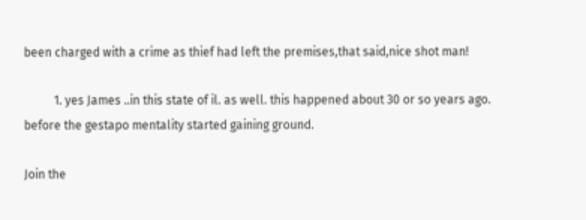been charged with a crime as thief had left the premises,that said,nice shot man!

          1. yes James ..in this state of il. as well. this happened about 30 or so years ago. before the gestapo mentality started gaining ground.

Join the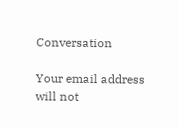Conversation

Your email address will not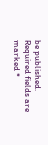be published. Required fields are marked *